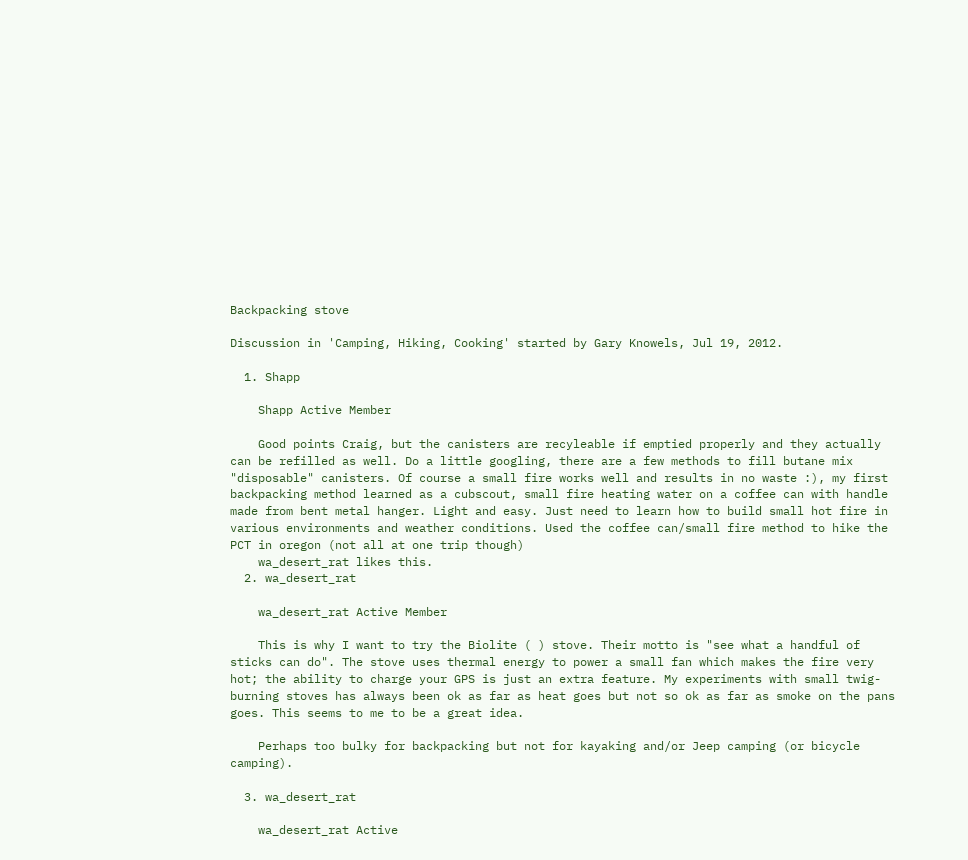Backpacking stove

Discussion in 'Camping, Hiking, Cooking' started by Gary Knowels, Jul 19, 2012.

  1. Shapp

    Shapp Active Member

    Good points Craig, but the canisters are recyleable if emptied properly and they actually can be refilled as well. Do a little googling, there are a few methods to fill butane mix "disposable" canisters. Of course a small fire works well and results in no waste :), my first backpacking method learned as a cubscout, small fire heating water on a coffee can with handle made from bent metal hanger. Light and easy. Just need to learn how to build small hot fire in various environments and weather conditions. Used the coffee can/small fire method to hike the PCT in oregon (not all at one trip though)
    wa_desert_rat likes this.
  2. wa_desert_rat

    wa_desert_rat Active Member

    This is why I want to try the Biolite ( ) stove. Their motto is "see what a handful of sticks can do". The stove uses thermal energy to power a small fan which makes the fire very hot; the ability to charge your GPS is just an extra feature. My experiments with small twig-burning stoves has always been ok as far as heat goes but not so ok as far as smoke on the pans goes. This seems to me to be a great idea.

    Perhaps too bulky for backpacking but not for kayaking and/or Jeep camping (or bicycle camping).

  3. wa_desert_rat

    wa_desert_rat Active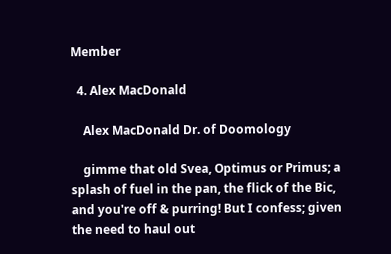Member

  4. Alex MacDonald

    Alex MacDonald Dr. of Doomology

    gimme that old Svea, Optimus or Primus; a splash of fuel in the pan, the flick of the Bic, and you're off & purring! But I confess; given the need to haul out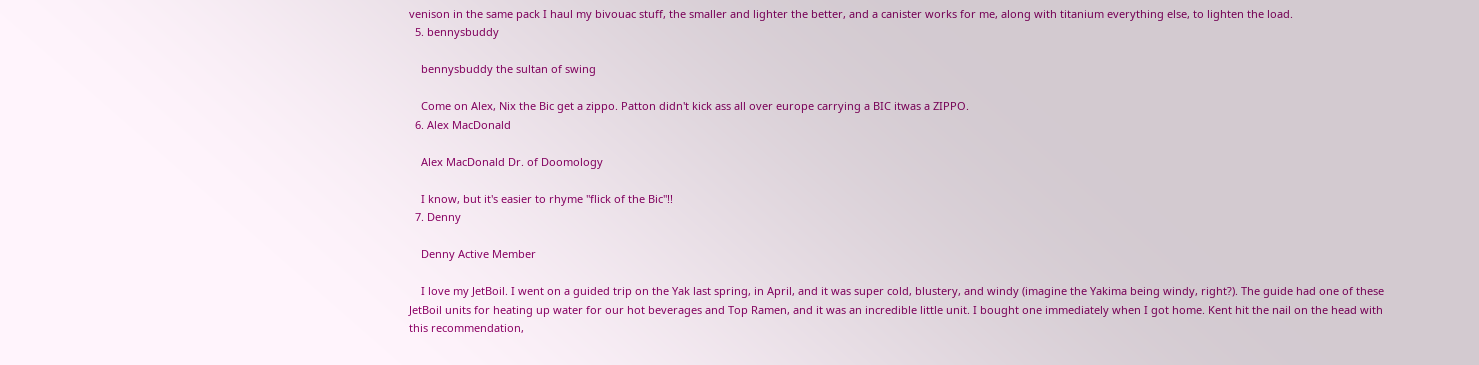venison in the same pack I haul my bivouac stuff, the smaller and lighter the better, and a canister works for me, along with titanium everything else, to lighten the load.
  5. bennysbuddy

    bennysbuddy the sultan of swing

    Come on Alex, Nix the Bic get a zippo. Patton didn't kick ass all over europe carrying a BIC itwas a ZIPPO.
  6. Alex MacDonald

    Alex MacDonald Dr. of Doomology

    I know, but it's easier to rhyme "flick of the Bic"!!
  7. Denny

    Denny Active Member

    I love my JetBoil. I went on a guided trip on the Yak last spring, in April, and it was super cold, blustery, and windy (imagine the Yakima being windy, right?). The guide had one of these JetBoil units for heating up water for our hot beverages and Top Ramen, and it was an incredible little unit. I bought one immediately when I got home. Kent hit the nail on the head with this recommendation,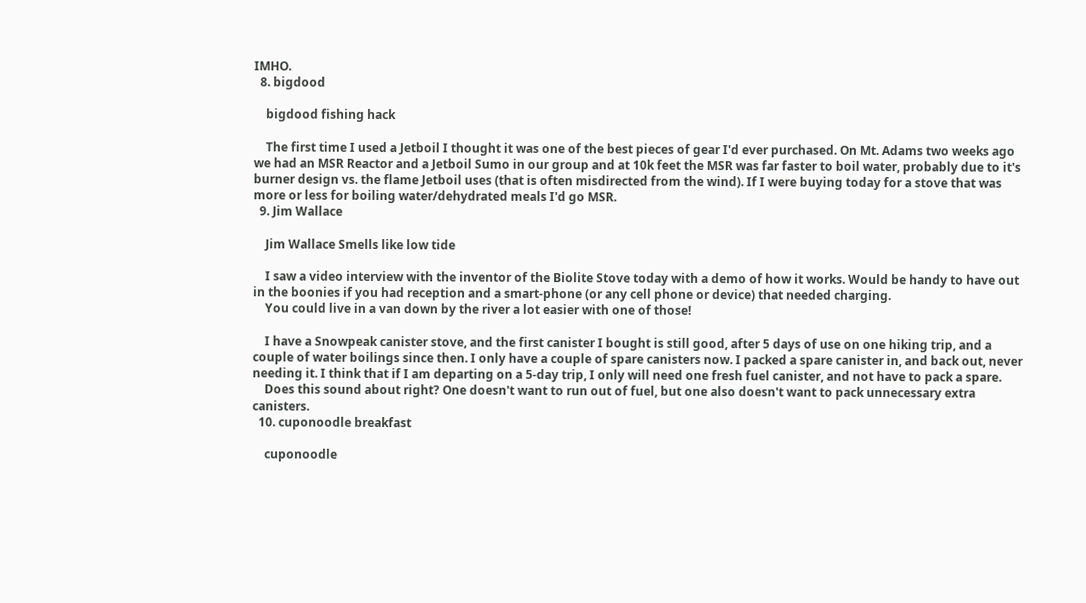IMHO.
  8. bigdood

    bigdood fishing hack

    The first time I used a Jetboil I thought it was one of the best pieces of gear I'd ever purchased. On Mt. Adams two weeks ago we had an MSR Reactor and a Jetboil Sumo in our group and at 10k feet the MSR was far faster to boil water, probably due to it's burner design vs. the flame Jetboil uses (that is often misdirected from the wind). If I were buying today for a stove that was more or less for boiling water/dehydrated meals I'd go MSR.
  9. Jim Wallace

    Jim Wallace Smells like low tide

    I saw a video interview with the inventor of the Biolite Stove today with a demo of how it works. Would be handy to have out in the boonies if you had reception and a smart-phone (or any cell phone or device) that needed charging.
    You could live in a van down by the river a lot easier with one of those!

    I have a Snowpeak canister stove, and the first canister I bought is still good, after 5 days of use on one hiking trip, and a couple of water boilings since then. I only have a couple of spare canisters now. I packed a spare canister in, and back out, never needing it. I think that if I am departing on a 5-day trip, I only will need one fresh fuel canister, and not have to pack a spare.
    Does this sound about right? One doesn't want to run out of fuel, but one also doesn't want to pack unnecessary extra canisters.
  10. cuponoodle breakfast

    cuponoodle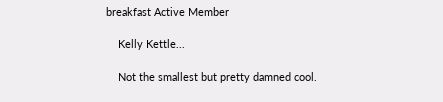breakfast Active Member

    Kelly Kettle...

    Not the smallest but pretty damned cool.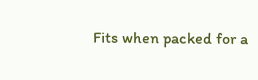Fits when packed for a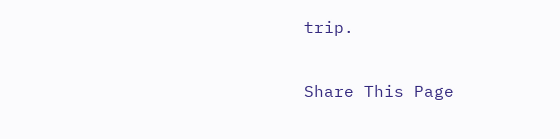trip.

Share This Page